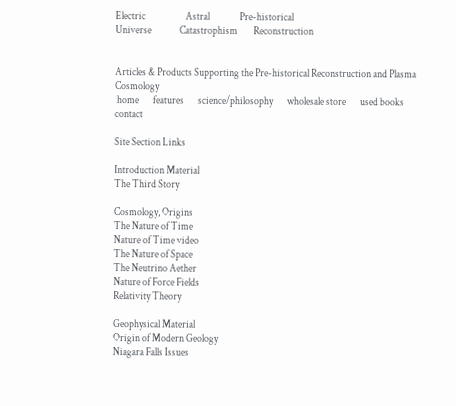Electric                    Astral               Pre-historical
Universe              Catastrophism        Reconstruction


Articles & Products Supporting the Pre-historical Reconstruction and Plasma Cosmology
 home       features       science/philosophy       wholesale store       used books        contact

Site Section Links

Introduction Material
The Third Story

Cosmology, Origins
The Nature of Time
Nature of Time video
The Nature of Space
The Neutrino Aether
Nature of Force Fields
Relativity Theory

Geophysical Material
Origin of Modern Geology
Niagara Falls Issues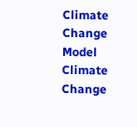Climate Change Model
Climate Change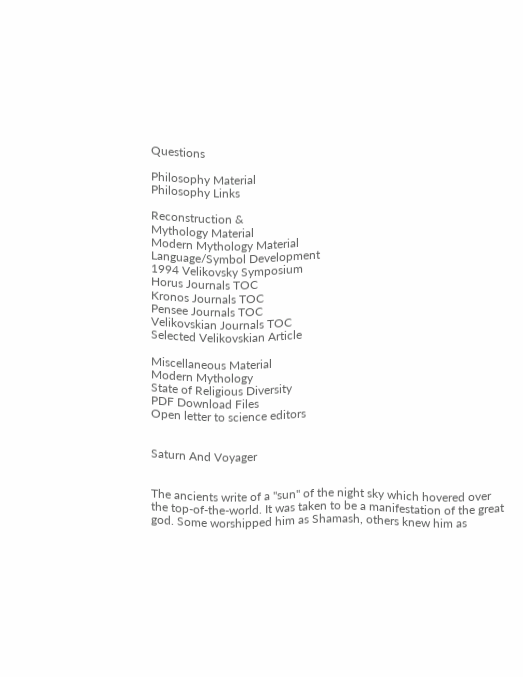Questions

Philosophy Material
Philosophy Links

Reconstruction &
Mythology Material
Modern Mythology Material
Language/Symbol Development
1994 Velikovsky Symposium
Horus Journals TOC
Kronos Journals TOC
Pensee Journals TOC
Velikovskian Journals TOC
Selected Velikovskian Article

Miscellaneous Material
Modern Mythology
State of Religious Diversity
PDF Download Files
Open letter to science editors


Saturn And Voyager


The ancients write of a "sun" of the night sky which hovered over the top-of-the-world. It was taken to be a manifestation of the great god. Some worshipped him as Shamash, others knew him as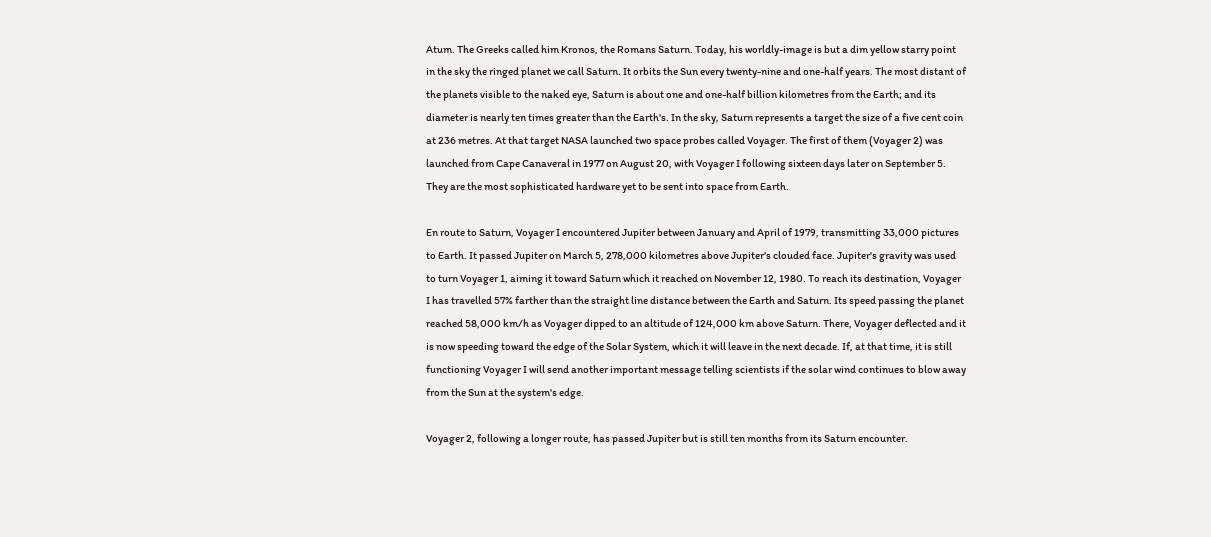Atum. The Greeks called him Kronos, the Romans Saturn. Today, his worldly-image is but a dim yellow starry point in the sky the ringed planet we call Saturn. It orbits the Sun every twenty-nine and one-half years. The most distant of the planets visible to the naked eye, Saturn is about one and one-half billion kilometres from the Earth; and its diameter is nearly ten times greater than the Earth's. In the sky, Saturn represents a target the size of a five cent coin at 236 metres. At that target NASA launched two space probes called Voyager. The first of them (Voyager 2) was launched from Cape Canaveral in 1977 on August 20, with Voyager I following sixteen days later on September 5. They are the most sophisticated hardware yet to be sent into space from Earth.

En route to Saturn, Voyager I encountered Jupiter between January and April of 1979, transmitting 33,000 pictures to Earth. It passed Jupiter on March 5, 278,000 kilometres above Jupiter's clouded face. Jupiter's gravity was used to turn Voyager 1, aiming it toward Saturn which it reached on November 12, 1980. To reach its destination, Voyager I has travelled 57% farther than the straight line distance between the Earth and Saturn. Its speed passing the planet reached 58,000 km/h as Voyager dipped to an altitude of 124,000 km above Saturn. There, Voyager deflected and it is now speeding toward the edge of the Solar System, which it will leave in the next decade. If, at that time, it is still functioning Voyager I will send another important message telling scientists if the solar wind continues to blow away from the Sun at the system's edge.

Voyager 2, following a longer route, has passed Jupiter but is still ten months from its Saturn encounter.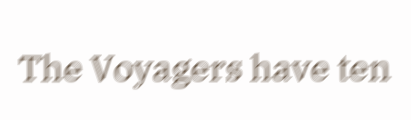The Voyagers have ten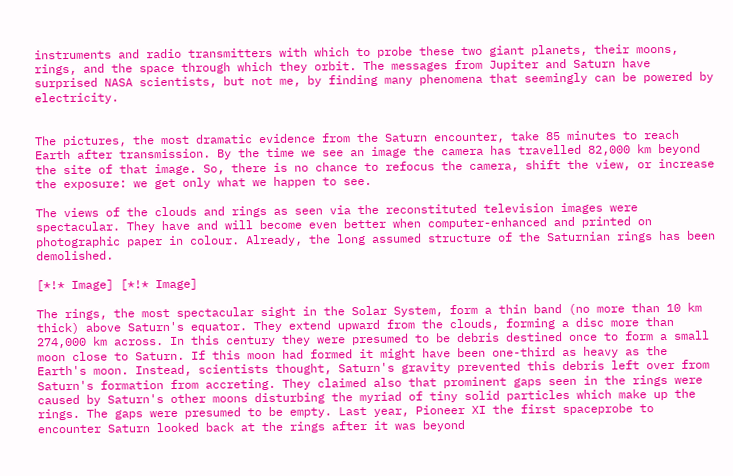instruments and radio transmitters with which to probe these two giant planets, their moons, rings, and the space through which they orbit. The messages from Jupiter and Saturn have surprised NASA scientists, but not me, by finding many phenomena that seemingly can be powered by electricity.


The pictures, the most dramatic evidence from the Saturn encounter, take 85 minutes to reach Earth after transmission. By the time we see an image the camera has travelled 82,000 km beyond the site of that image. So, there is no chance to refocus the camera, shift the view, or increase the exposure: we get only what we happen to see.

The views of the clouds and rings as seen via the reconstituted television images were spectacular. They have and will become even better when computer-enhanced and printed on photographic paper in colour. Already, the long assumed structure of the Saturnian rings has been demolished.

[*!* Image] [*!* Image]

The rings, the most spectacular sight in the Solar System, form a thin band (no more than 10 km thick) above Saturn's equator. They extend upward from the clouds, forming a disc more than 274,000 km across. In this century they were presumed to be debris destined once to form a small moon close to Saturn. If this moon had formed it might have been one-third as heavy as the Earth's moon. Instead, scientists thought, Saturn's gravity prevented this debris left over from Saturn's formation from accreting. They claimed also that prominent gaps seen in the rings were caused by Saturn's other moons disturbing the myriad of tiny solid particles which make up the rings. The gaps were presumed to be empty. Last year, Pioneer XI the first spaceprobe to encounter Saturn looked back at the rings after it was beyond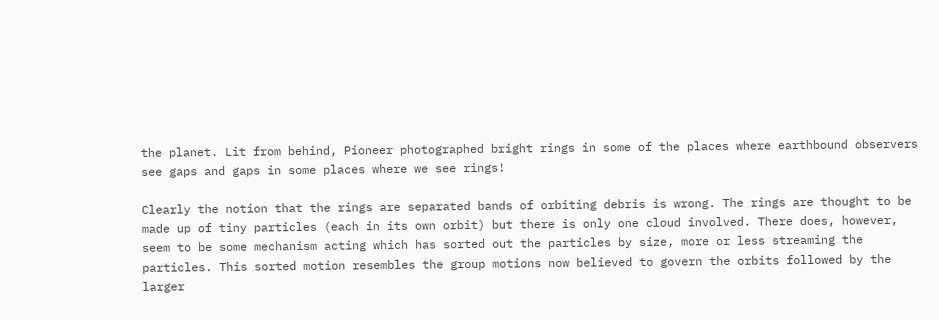the planet. Lit from behind, Pioneer photographed bright rings in some of the places where earthbound observers see gaps and gaps in some places where we see rings!

Clearly the notion that the rings are separated bands of orbiting debris is wrong. The rings are thought to be made up of tiny particles (each in its own orbit) but there is only one cloud involved. There does, however, seem to be some mechanism acting which has sorted out the particles by size, more or less streaming the particles. This sorted motion resembles the group motions now believed to govern the orbits followed by the larger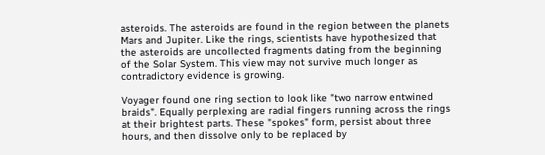asteroids. The asteroids are found in the region between the planets Mars and Jupiter. Like the rings, scientists have hypothesized that the asteroids are uncollected fragments dating from the beginning of the Solar System. This view may not survive much longer as contradictory evidence is growing.

Voyager found one ring section to look like "two narrow entwined braids". Equally perplexing are radial fingers running across the rings at their brightest parts. These "spokes" form, persist about three hours, and then dissolve only to be replaced by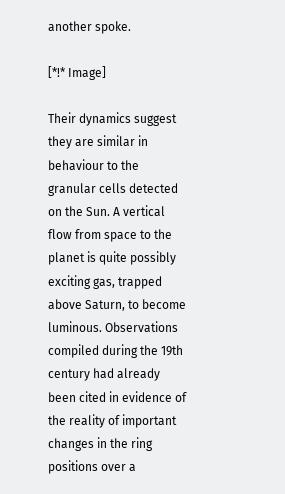another spoke.

[*!* Image]

Their dynamics suggest they are similar in behaviour to the granular cells detected on the Sun. A vertical flow from space to the planet is quite possibly exciting gas, trapped above Saturn, to become luminous. Observations compiled during the 19th century had already been cited in evidence of the reality of important changes in the ring positions over a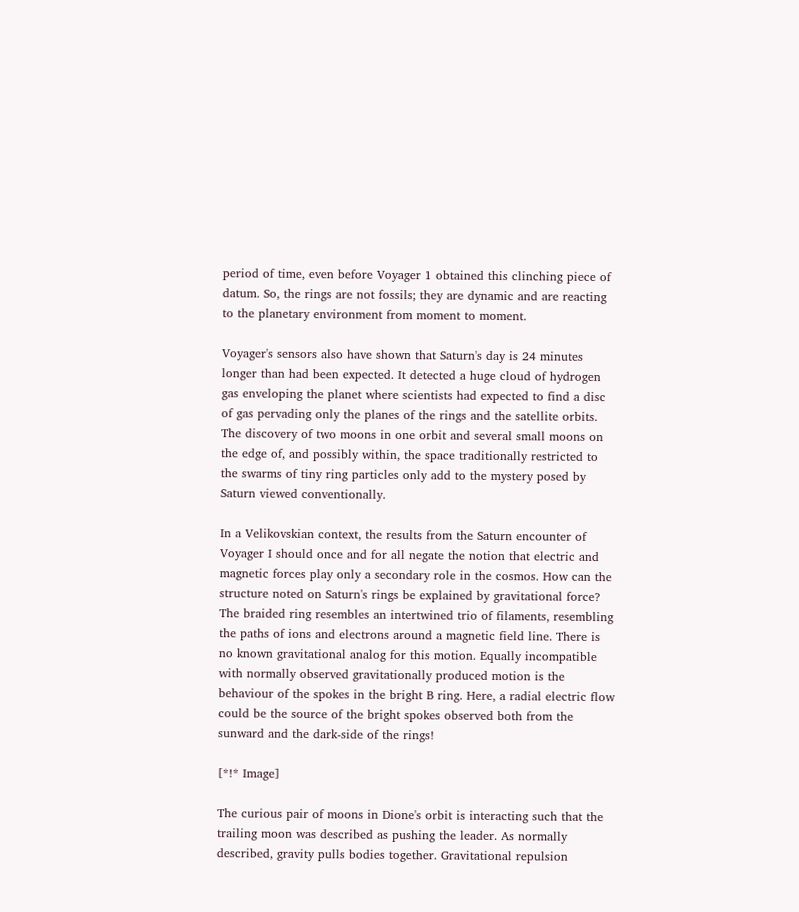period of time, even before Voyager 1 obtained this clinching piece of datum. So, the rings are not fossils; they are dynamic and are reacting to the planetary environment from moment to moment.

Voyager's sensors also have shown that Saturn's day is 24 minutes longer than had been expected. It detected a huge cloud of hydrogen gas enveloping the planet where scientists had expected to find a disc of gas pervading only the planes of the rings and the satellite orbits. The discovery of two moons in one orbit and several small moons on the edge of, and possibly within, the space traditionally restricted to the swarms of tiny ring particles only add to the mystery posed by Saturn viewed conventionally.

In a Velikovskian context, the results from the Saturn encounter of Voyager I should once and for all negate the notion that electric and magnetic forces play only a secondary role in the cosmos. How can the structure noted on Saturn's rings be explained by gravitational force? The braided ring resembles an intertwined trio of filaments, resembling the paths of ions and electrons around a magnetic field line. There is no known gravitational analog for this motion. Equally incompatible with normally observed gravitationally produced motion is the behaviour of the spokes in the bright B ring. Here, a radial electric flow could be the source of the bright spokes observed both from the sunward and the dark-side of the rings!

[*!* Image]

The curious pair of moons in Dione's orbit is interacting such that the trailing moon was described as pushing the leader. As normally described, gravity pulls bodies together. Gravitational repulsion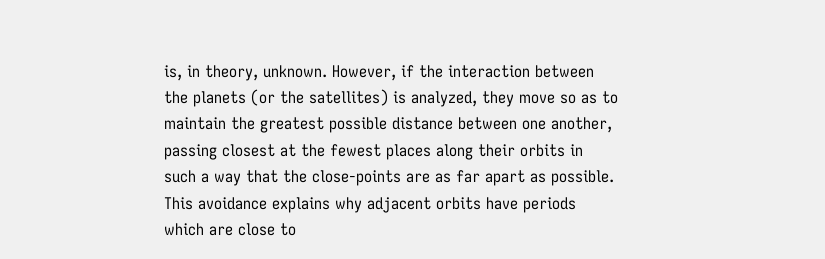is, in theory, unknown. However, if the interaction between the planets (or the satellites) is analyzed, they move so as to maintain the greatest possible distance between one another, passing closest at the fewest places along their orbits in such a way that the close-points are as far apart as possible. This avoidance explains why adjacent orbits have periods which are close to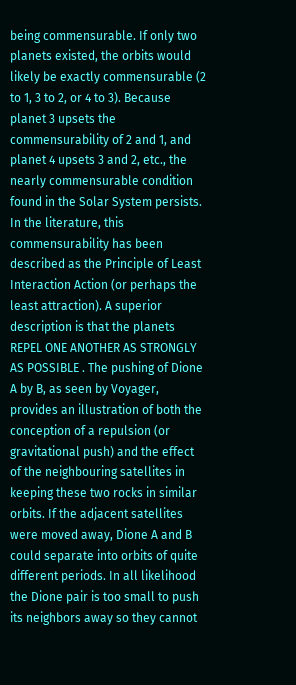being commensurable. If only two planets existed, the orbits would likely be exactly commensurable (2 to 1, 3 to 2, or 4 to 3). Because planet 3 upsets the commensurability of 2 and 1, and planet 4 upsets 3 and 2, etc., the nearly commensurable condition found in the Solar System persists. In the literature, this commensurability has been described as the Principle of Least Interaction Action (or perhaps the least attraction). A superior description is that the planets REPEL ONE ANOTHER AS STRONGLY AS POSSIBLE . The pushing of Dione A by B, as seen by Voyager, provides an illustration of both the conception of a repulsion (or gravitational push) and the effect of the neighbouring satellites in keeping these two rocks in similar orbits. If the adjacent satellites were moved away, Dione A and B could separate into orbits of quite different periods. In all likelihood the Dione pair is too small to push its neighbors away so they cannot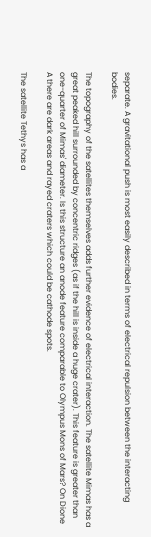separate. A gravitational push is most easily described in terms of electrical repulsion between the interacting bodies.

The topography of the satellites themselves adds further evidence of electrical interaction. The satellite Mimas has a great peaked hill surrounded by concentric ridges (as if the hill is inside a huge crater). This feature is greater than one-quarter of Mimas' diameter. Is this structure an anode feature comparable to Olympus Mons of Mars? On Dione A there are dark areas and rayed craters which could be cathode spots.

The satellite Tethys has a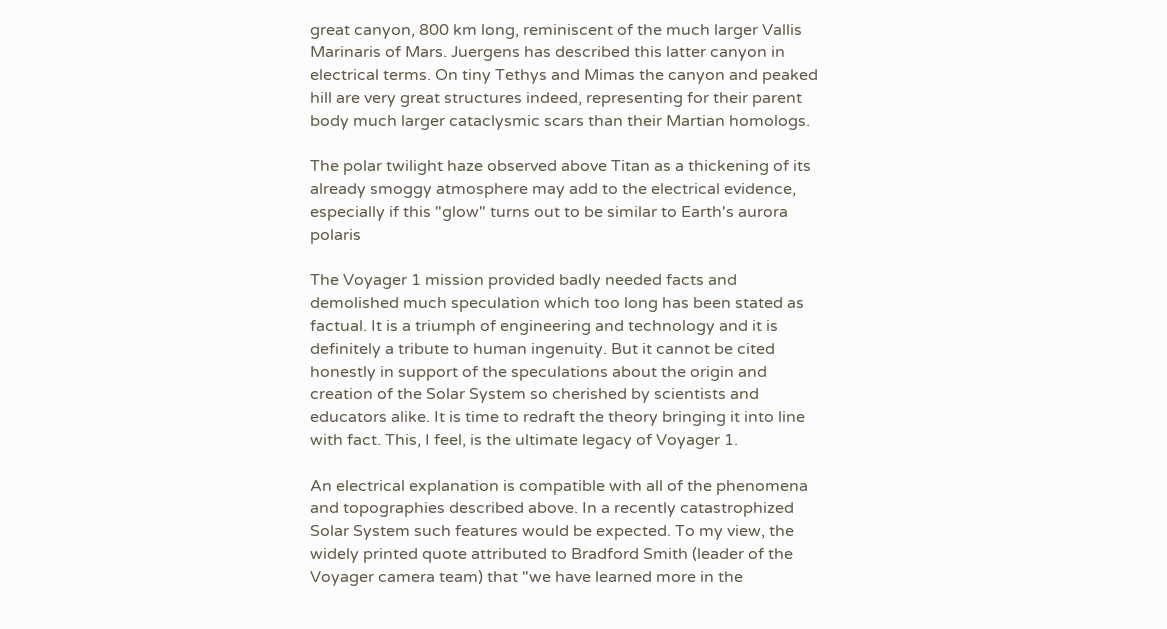great canyon, 800 km long, reminiscent of the much larger Vallis Marinaris of Mars. Juergens has described this latter canyon in electrical terms. On tiny Tethys and Mimas the canyon and peaked hill are very great structures indeed, representing for their parent body much larger cataclysmic scars than their Martian homologs.

The polar twilight haze observed above Titan as a thickening of its already smoggy atmosphere may add to the electrical evidence, especially if this "glow" turns out to be similar to Earth's aurora polaris

The Voyager 1 mission provided badly needed facts and demolished much speculation which too long has been stated as factual. It is a triumph of engineering and technology and it is definitely a tribute to human ingenuity. But it cannot be cited honestly in support of the speculations about the origin and creation of the Solar System so cherished by scientists and educators alike. It is time to redraft the theory bringing it into line with fact. This, I feel, is the ultimate legacy of Voyager 1.

An electrical explanation is compatible with all of the phenomena and topographies described above. In a recently catastrophized Solar System such features would be expected. To my view, the widely printed quote attributed to Bradford Smith (leader of the Voyager camera team) that "we have learned more in the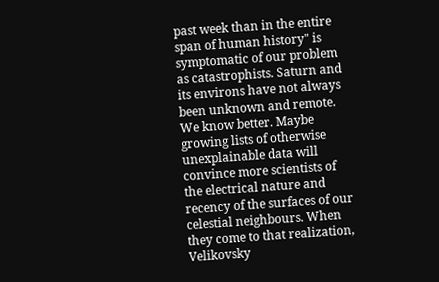past week than in the entire span of human history" is symptomatic of our problem as catastrophists. Saturn and its environs have not always been unknown and remote. We know better. Maybe growing lists of otherwise unexplainable data will convince more scientists of the electrical nature and recency of the surfaces of our celestial neighbours. When they come to that realization, Velikovsky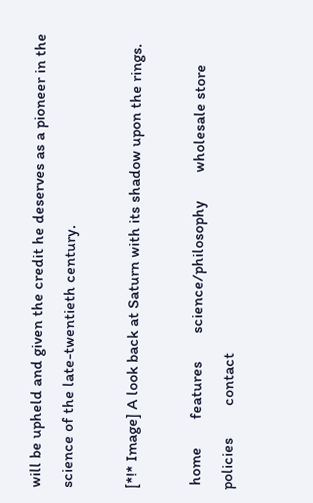will be upheld and given the credit he deserves as a pioneer in the science of the late-twentieth century.

[*!* Image] A look back at Saturn with its shadow upon the rings.

 home       features       science/philosophy       wholesale store        policies        contact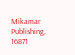Mikamar Publishing, 16871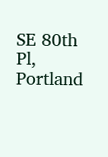SE 80th Pl,  Portland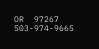OR  97267       503-974-9665